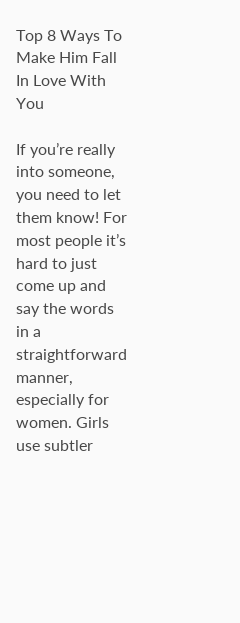Top 8 Ways To Make Him Fall In Love With You

If you’re really into someone, you need to let them know! For most people it’s hard to just come up and say the words in a straightforward manner, especially for women. Girls use subtler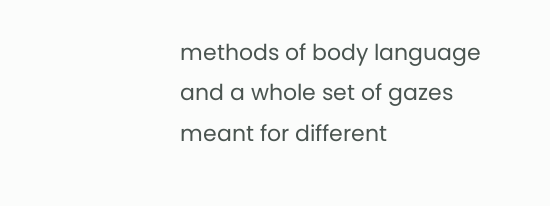methods of body language and a whole set of gazes meant for different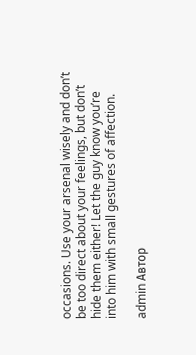occasions. Use your arsenal wisely and don’t be too direct about your feelings, but don’t hide them either! Let the guy know you’re into him with small gestures of affection.

admin Автор